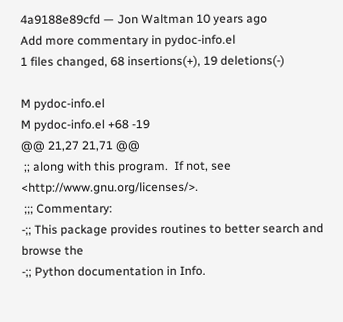4a9188e89cfd — Jon Waltman 10 years ago
Add more commentary in pydoc-info.el
1 files changed, 68 insertions(+), 19 deletions(-)

M pydoc-info.el
M pydoc-info.el +68 -19
@@ 21,27 21,71 @@
 ;; along with this program.  If not, see <http://www.gnu.org/licenses/>.
 ;;; Commentary:
-;; This package provides routines to better search and browse the
-;; Python documentation in Info.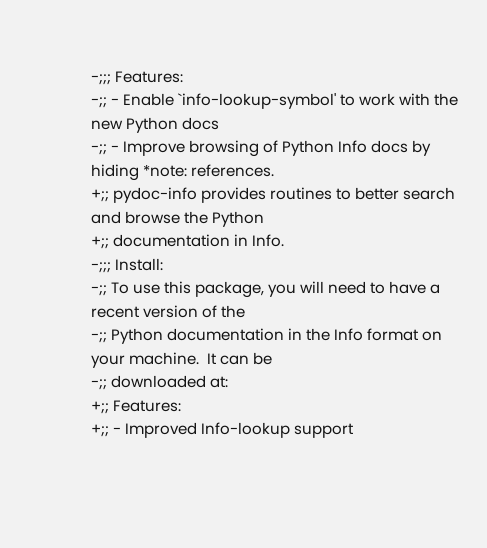-;;; Features:
-;; - Enable `info-lookup-symbol' to work with the new Python docs
-;; - Improve browsing of Python Info docs by hiding *note: references.
+;; pydoc-info provides routines to better search and browse the Python
+;; documentation in Info.
-;;; Install:
-;; To use this package, you will need to have a recent version of the
-;; Python documentation in the Info format on your machine.  It can be
-;; downloaded at:
+;; Features:
+;; - Improved Info-lookup support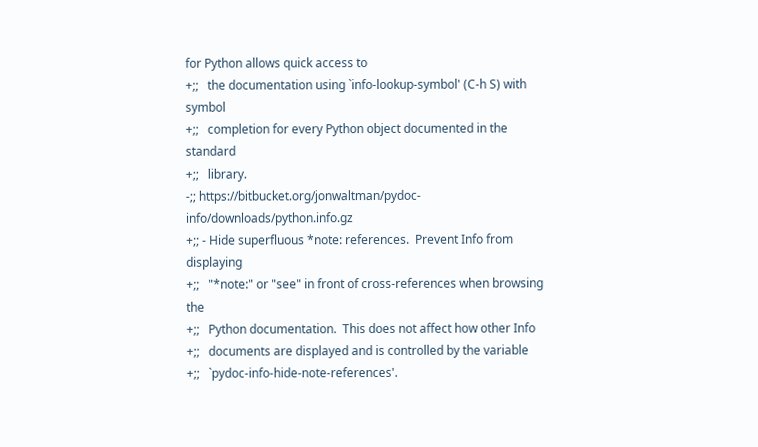for Python allows quick access to
+;;   the documentation using `info-lookup-symbol' (C-h S) with symbol
+;;   completion for every Python object documented in the standard
+;;   library.
-;; https://bitbucket.org/jonwaltman/pydoc-info/downloads/python.info.gz
+;; - Hide superfluous *note: references.  Prevent Info from displaying
+;;   "*note:" or "see" in front of cross-references when browsing the
+;;   Python documentation.  This does not affect how other Info
+;;   documents are displayed and is controlled by the variable
+;;   `pydoc-info-hide-note-references'.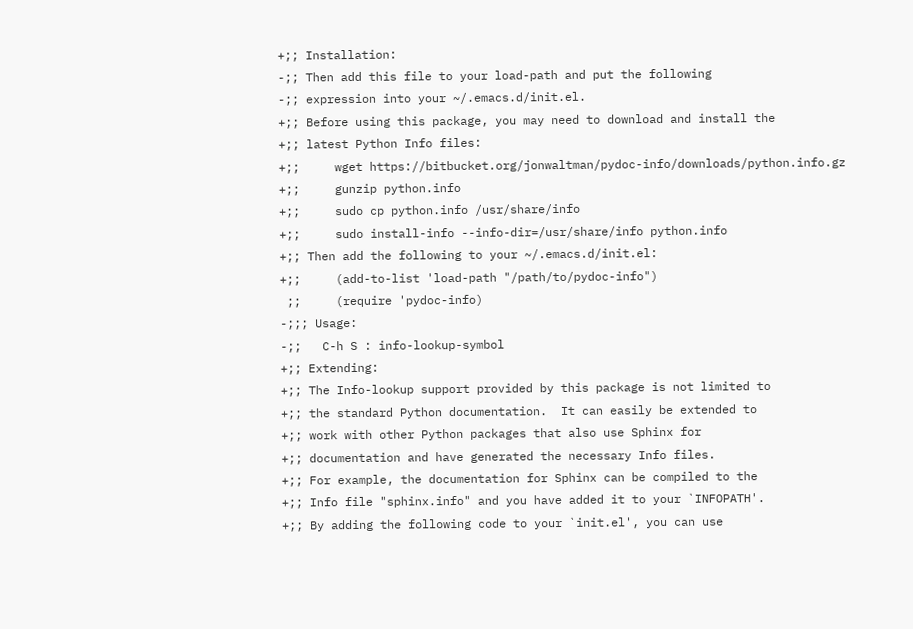+;; Installation:
-;; Then add this file to your load-path and put the following
-;; expression into your ~/.emacs.d/init.el.
+;; Before using this package, you may need to download and install the
+;; latest Python Info files:
+;;     wget https://bitbucket.org/jonwaltman/pydoc-info/downloads/python.info.gz
+;;     gunzip python.info
+;;     sudo cp python.info /usr/share/info
+;;     sudo install-info --info-dir=/usr/share/info python.info
+;; Then add the following to your ~/.emacs.d/init.el:
+;;     (add-to-list 'load-path "/path/to/pydoc-info")
 ;;     (require 'pydoc-info)
-;;; Usage:
-;;   C-h S : info-lookup-symbol
+;; Extending:
+;; The Info-lookup support provided by this package is not limited to
+;; the standard Python documentation.  It can easily be extended to
+;; work with other Python packages that also use Sphinx for
+;; documentation and have generated the necessary Info files.
+;; For example, the documentation for Sphinx can be compiled to the
+;; Info file "sphinx.info" and you have added it to your `INFOPATH'.
+;; By adding the following code to your `init.el', you can use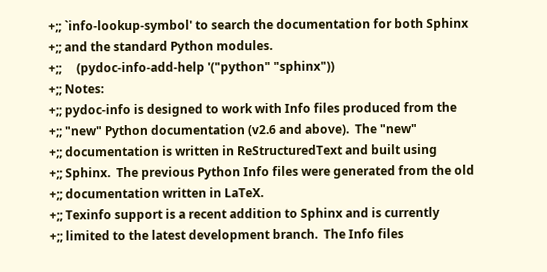+;; `info-lookup-symbol' to search the documentation for both Sphinx
+;; and the standard Python modules.
+;;     (pydoc-info-add-help '("python" "sphinx"))
+;; Notes:
+;; pydoc-info is designed to work with Info files produced from the
+;; "new" Python documentation (v2.6 and above).  The "new"
+;; documentation is written in ReStructuredText and built using
+;; Sphinx.  The previous Python Info files were generated from the old
+;; documentation written in LaTeX.
+;; Texinfo support is a recent addition to Sphinx and is currently
+;; limited to the latest development branch.  The Info files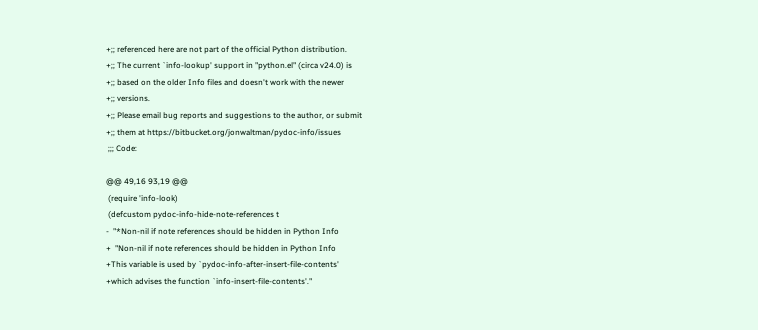+;; referenced here are not part of the official Python distribution.
+;; The current `info-lookup' support in "python.el" (circa v24.0) is
+;; based on the older Info files and doesn't work with the newer
+;; versions.
+;; Please email bug reports and suggestions to the author, or submit
+;; them at https://bitbucket.org/jonwaltman/pydoc-info/issues
 ;;; Code:

@@ 49,16 93,19 @@
 (require 'info-look)
 (defcustom pydoc-info-hide-note-references t
-  "*Non-nil if note references should be hidden in Python Info
+  "Non-nil if note references should be hidden in Python Info
+This variable is used by `pydoc-info-after-insert-file-contents'
+which advises the function `info-insert-file-contents'."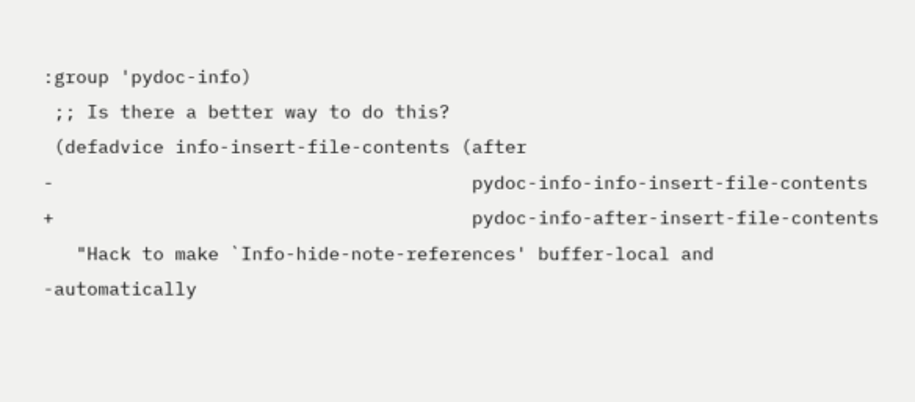:group 'pydoc-info)
 ;; Is there a better way to do this?
 (defadvice info-insert-file-contents (after
-                                      pydoc-info-info-insert-file-contents
+                                      pydoc-info-after-insert-file-contents
   "Hack to make `Info-hide-note-references' buffer-local and
-automatically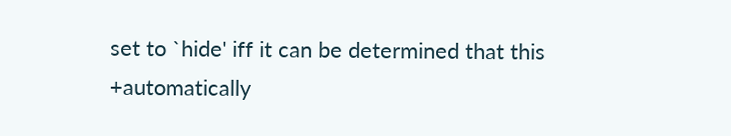set to `hide' iff it can be determined that this
+automatically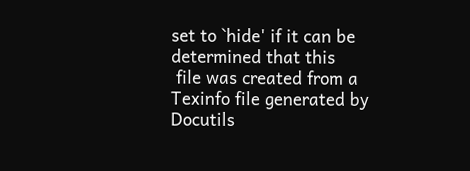set to `hide' if it can be determined that this
 file was created from a Texinfo file generated by Docutils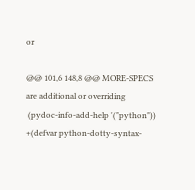or

@@ 101,6 148,8 @@ MORE-SPECS are additional or overriding
 (pydoc-info-add-help '("python"))
+(defvar python-dotty-syntax-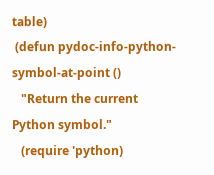table)
 (defun pydoc-info-python-symbol-at-point ()
   "Return the current Python symbol."
   (require 'python)